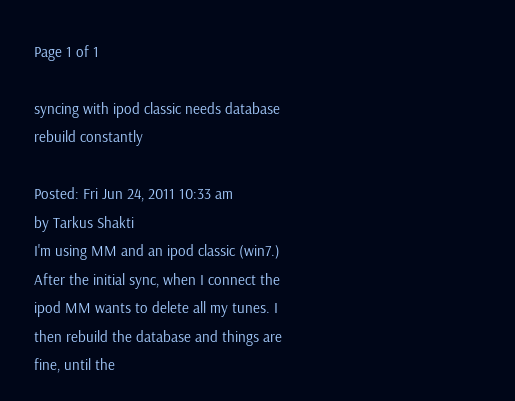Page 1 of 1

syncing with ipod classic needs database rebuild constantly

Posted: Fri Jun 24, 2011 10:33 am
by Tarkus Shakti
I'm using MM and an ipod classic (win7.) After the initial sync, when I connect the ipod MM wants to delete all my tunes. I then rebuild the database and things are fine, until the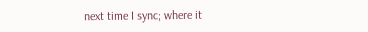next time I sync; where it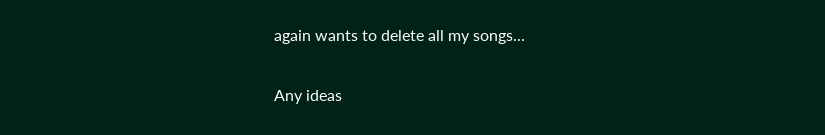again wants to delete all my songs...

Any ideas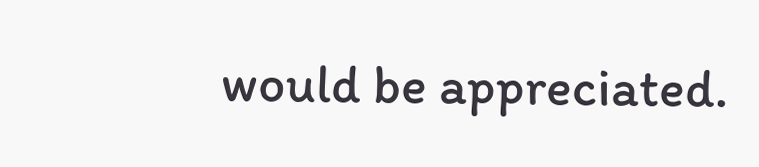would be appreciated.